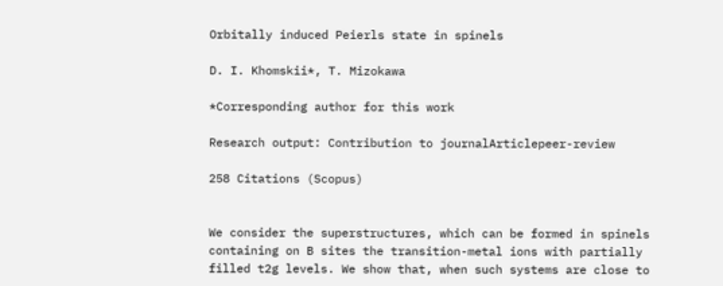Orbitally induced Peierls state in spinels

D. I. Khomskii*, T. Mizokawa

*Corresponding author for this work

Research output: Contribution to journalArticlepeer-review

258 Citations (Scopus)


We consider the superstructures, which can be formed in spinels containing on B sites the transition-metal ions with partially filled t2g levels. We show that, when such systems are close to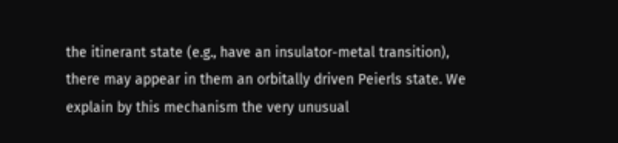the itinerant state (e.g., have an insulator-metal transition), there may appear in them an orbitally driven Peierls state. We explain by this mechanism the very unusual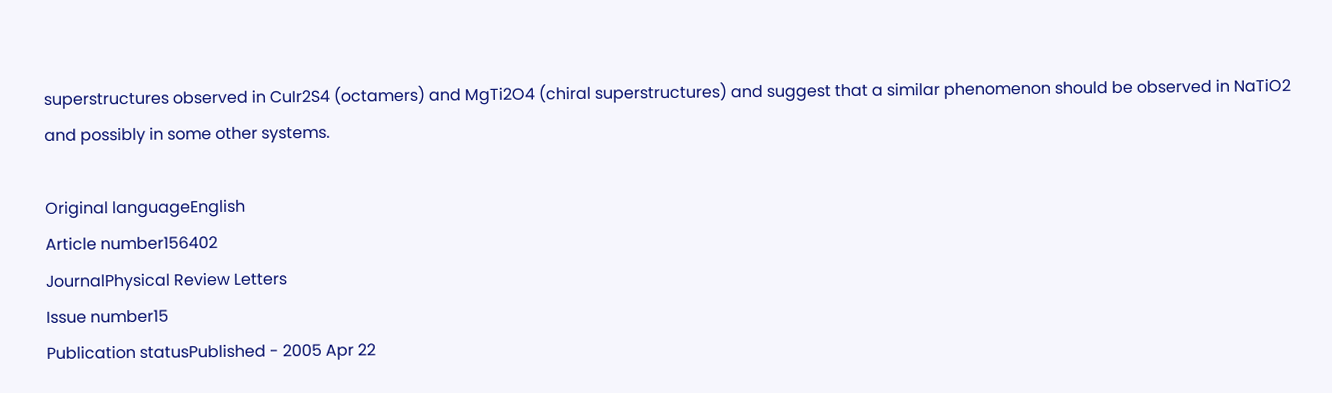superstructures observed in CuIr2S4 (octamers) and MgTi2O4 (chiral superstructures) and suggest that a similar phenomenon should be observed in NaTiO2 and possibly in some other systems.

Original languageEnglish
Article number156402
JournalPhysical Review Letters
Issue number15
Publication statusPublished - 2005 Apr 22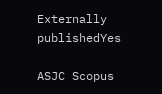Externally publishedYes

ASJC Scopus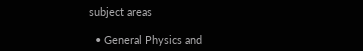subject areas

  • General Physics and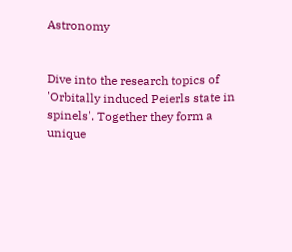Astronomy


Dive into the research topics of 'Orbitally induced Peierls state in spinels'. Together they form a unique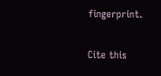fingerprint.

Cite this